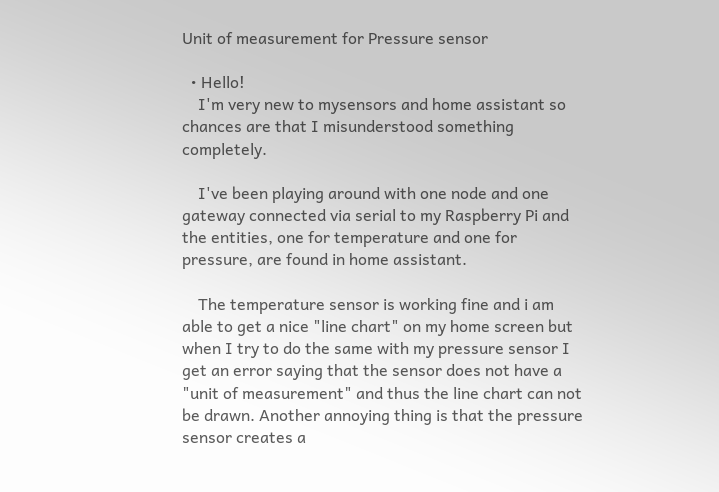Unit of measurement for Pressure sensor

  • Hello!
    I'm very new to mysensors and home assistant so chances are that I misunderstood something completely.

    I've been playing around with one node and one gateway connected via serial to my Raspberry Pi and the entities, one for temperature and one for pressure, are found in home assistant.

    The temperature sensor is working fine and i am able to get a nice "line chart" on my home screen but when I try to do the same with my pressure sensor I get an error saying that the sensor does not have a "unit of measurement" and thus the line chart can not be drawn. Another annoying thing is that the pressure sensor creates a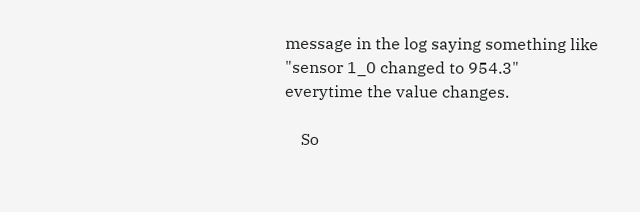message in the log saying something like "sensor 1_0 changed to 954.3" everytime the value changes.

    So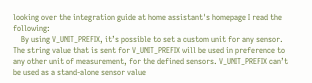looking over the integration guide at home assistant's homepage I read the following:
    By using V_UNIT_PREFIX, it’s possible to set a custom unit for any sensor. The string value that is sent for V_UNIT_PREFIX will be used in preference to any other unit of measurement, for the defined sensors. V_UNIT_PREFIX can’t be used as a stand-alone sensor value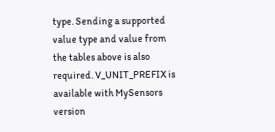type. Sending a supported value type and value from the tables above is also required. V_UNIT_PREFIX is available with MySensors version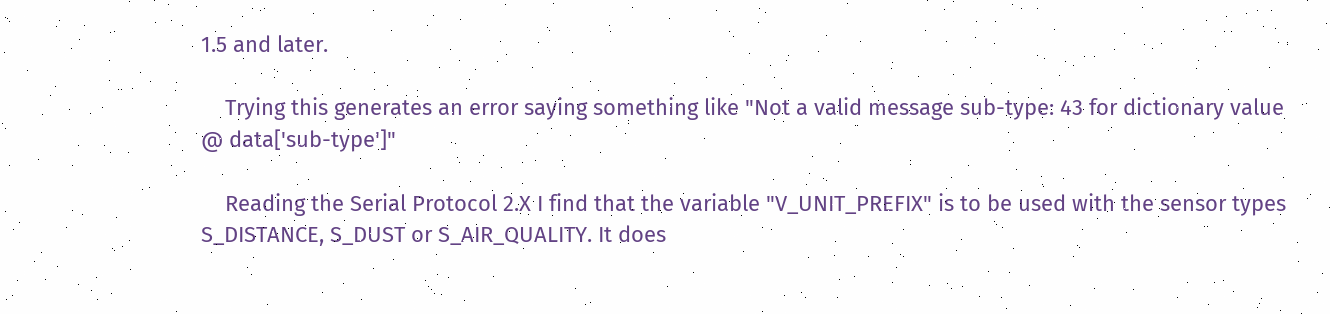1.5 and later.

    Trying this generates an error saying something like "Not a valid message sub-type: 43 for dictionary value @ data['sub-type']"

    Reading the Serial Protocol 2.X I find that the variable "V_UNIT_PREFIX" is to be used with the sensor types S_DISTANCE, S_DUST or S_AIR_QUALITY. It does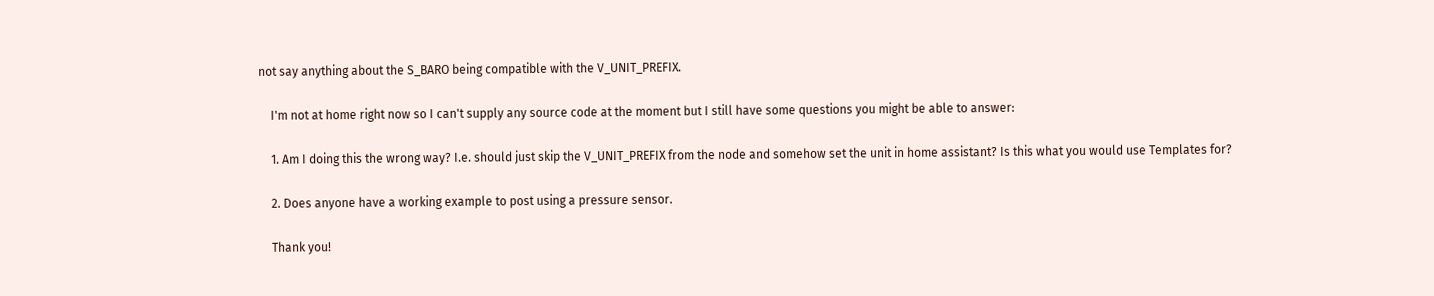not say anything about the S_BARO being compatible with the V_UNIT_PREFIX.

    I'm not at home right now so I can't supply any source code at the moment but I still have some questions you might be able to answer:

    1. Am I doing this the wrong way? I.e. should just skip the V_UNIT_PREFIX from the node and somehow set the unit in home assistant? Is this what you would use Templates for?

    2. Does anyone have a working example to post using a pressure sensor.

    Thank you!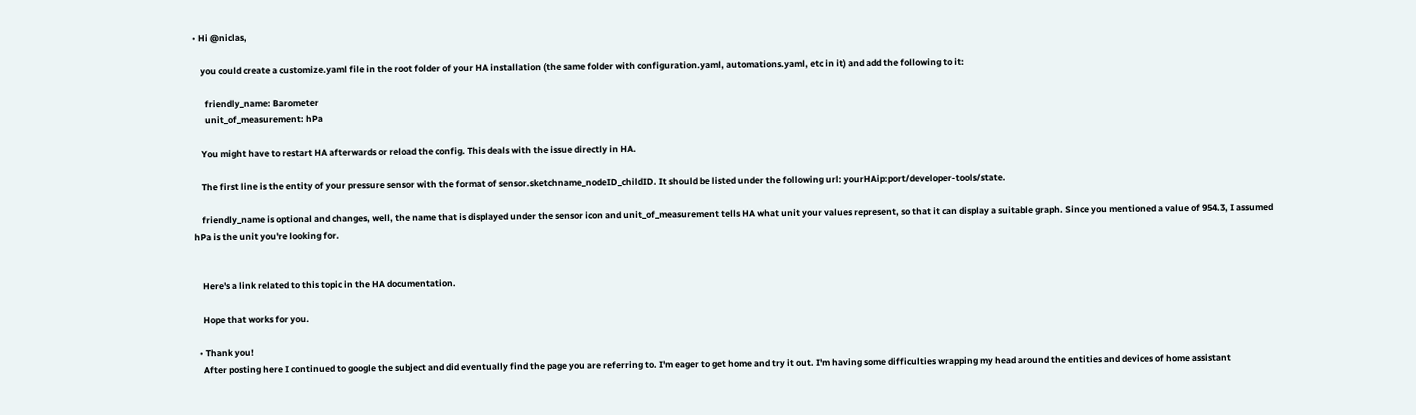• Hi @niclas,

    you could create a customize.yaml file in the root folder of your HA installation (the same folder with configuration.yaml, automations.yaml, etc in it) and add the following to it:

      friendly_name: Barometer
      unit_of_measurement: hPa

    You might have to restart HA afterwards or reload the config. This deals with the issue directly in HA.

    The first line is the entity of your pressure sensor with the format of sensor.sketchname_nodeID_childID. It should be listed under the following url: yourHAip:port/developer-tools/state.

    friendly_name is optional and changes, well, the name that is displayed under the sensor icon and unit_of_measurement tells HA what unit your values represent, so that it can display a suitable graph. Since you mentioned a value of 954.3, I assumed hPa is the unit you're looking for.


    Here's a link related to this topic in the HA documentation.

    Hope that works for you.

  • Thank you!
    After posting here I continued to google the subject and did eventually find the page you are referring to. I'm eager to get home and try it out. I'm having some difficulties wrapping my head around the entities and devices of home assistant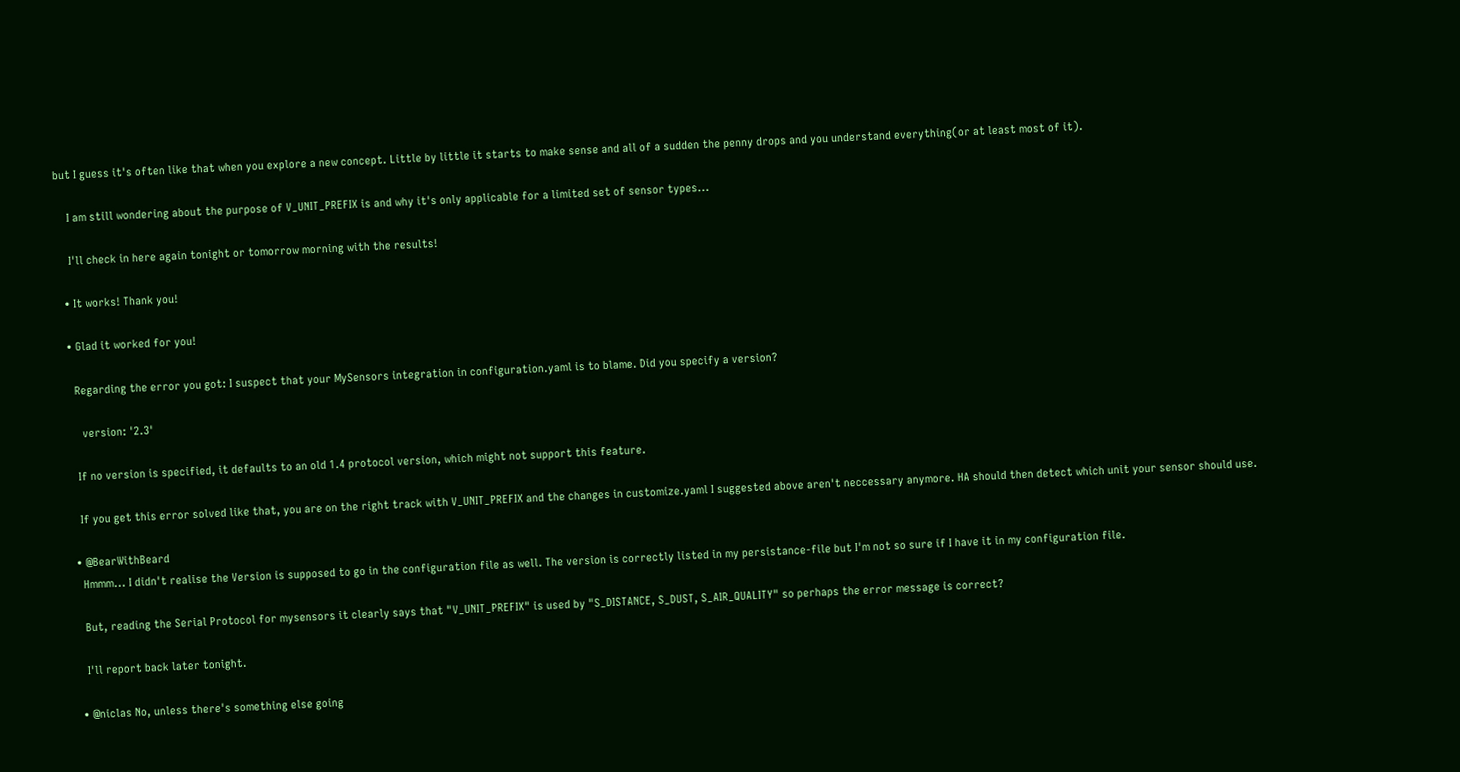but I guess it's often like that when you explore a new concept. Little by little it starts to make sense and all of a sudden the penny drops and you understand everything(or at least most of it).

    I am still wondering about the purpose of V_UNIT_PREFIX is and why it's only applicable for a limited set of sensor types...

    I'll check in here again tonight or tomorrow morning with the results!

  • It works! Thank you!

  • Glad it worked for you!

    Regarding the error you got: I suspect that your MySensors integration in configuration.yaml is to blame. Did you specify a version?

      version: '2.3'

    If no version is specified, it defaults to an old 1.4 protocol version, which might not support this feature.

    If you get this error solved like that, you are on the right track with V_UNIT_PREFIX and the changes in customize.yaml I suggested above aren't neccessary anymore. HA should then detect which unit your sensor should use.

  • @BearWithBeard
    Hmmm... I didn't realise the Version is supposed to go in the configuration file as well. The version is correctly listed in my persistance-file but I'm not so sure if I have it in my configuration file.

    But, reading the Serial Protocol for mysensors it clearly says that "V_UNIT_PREFIX" is used by "S_DISTANCE, S_DUST, S_AIR_QUALITY" so perhaps the error message is correct?

    I'll report back later tonight.

  • @niclas No, unless there's something else going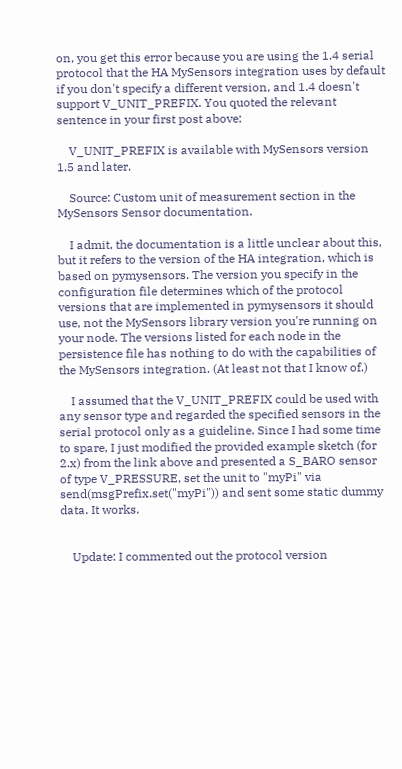on, you get this error because you are using the 1.4 serial protocol that the HA MySensors integration uses by default if you don't specify a different version, and 1.4 doesn't support V_UNIT_PREFIX. You quoted the relevant sentence in your first post above:

    V_UNIT_PREFIX is available with MySensors version 1.5 and later.

    Source: Custom unit of measurement section in the MySensors Sensor documentation.

    I admit, the documentation is a little unclear about this, but it refers to the version of the HA integration, which is based on pymysensors. The version you specify in the configuration file determines which of the protocol versions that are implemented in pymysensors it should use, not the MySensors library version you're running on your node. The versions listed for each node in the persistence file has nothing to do with the capabilities of the MySensors integration. (At least not that I know of.)

    I assumed that the V_UNIT_PREFIX could be used with any sensor type and regarded the specified sensors in the serial protocol only as a guideline. Since I had some time to spare, I just modified the provided example sketch (for 2.x) from the link above and presented a S_BARO sensor of type V_PRESSURE, set the unit to "myPi" via send(msgPrefix.set("myPi")) and sent some static dummy data. It works.


    Update: I commented out the protocol version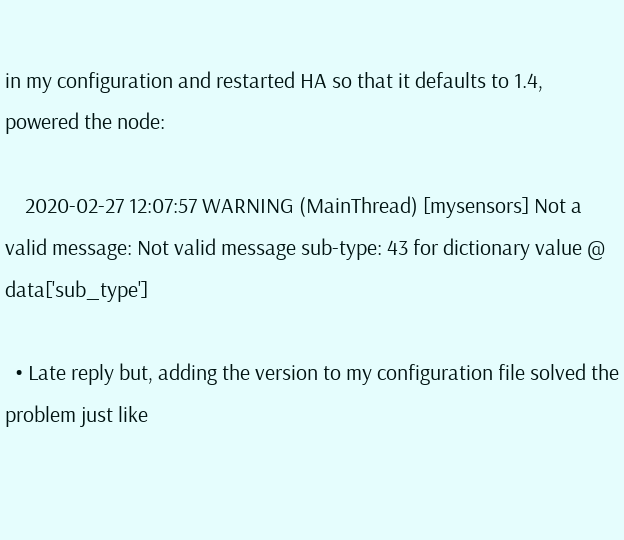in my configuration and restarted HA so that it defaults to 1.4, powered the node:

    2020-02-27 12:07:57 WARNING (MainThread) [mysensors] Not a valid message: Not valid message sub-type: 43 for dictionary value @ data['sub_type']

  • Late reply but, adding the version to my configuration file solved the problem just like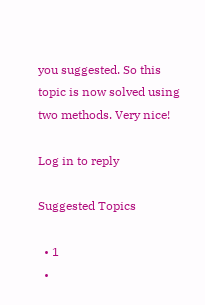you suggested. So this topic is now solved using two methods. Very nice!

Log in to reply

Suggested Topics

  • 1
  •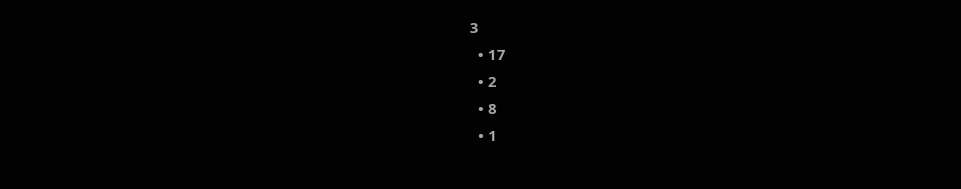3
  • 17
  • 2
  • 8
  • 1